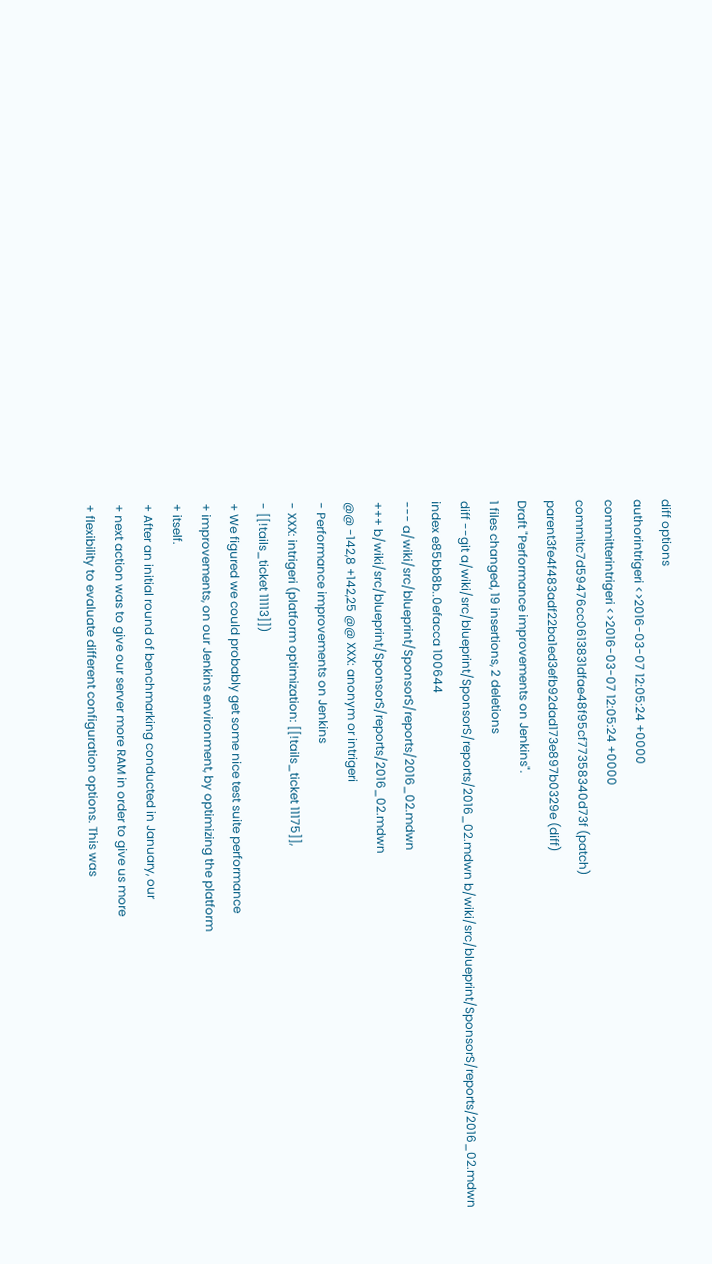diff options
authorintrigeri <>2016-03-07 12:05:24 +0000
committerintrigeri <>2016-03-07 12:05:24 +0000
commitc7d59476cc0613831dfae48f95cf77358340d73f (patch)
parent3fe4f483adf22ba1ed3efb92dad173e897b0329e (diff)
Draft "Performance improvements on Jenkins".
1 files changed, 19 insertions, 2 deletions
diff --git a/wiki/src/blueprint/SponsorS/reports/2016_02.mdwn b/wiki/src/blueprint/SponsorS/reports/2016_02.mdwn
index e85bb8b..0efacca 100644
--- a/wiki/src/blueprint/SponsorS/reports/2016_02.mdwn
+++ b/wiki/src/blueprint/SponsorS/reports/2016_02.mdwn
@@ -142,8 +142,25 @@ XXX: anonym or intrigeri
- Performance improvements on Jenkins
- XXX: intrigeri (platform optimization: [[!tails_ticket 11175]],
- [[!tails_ticket 11113]])
+ We figured we could probably get some nice test suite performance
+ improvements, on our Jenkins environment, by optimizing the platform
+ itself.
+ After an initial round of benchmarking conducted in January, our
+ next action was to give our server more RAM in order to give us more
+ flexibility to evaluate different configuration options. This was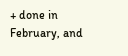+ done in February, and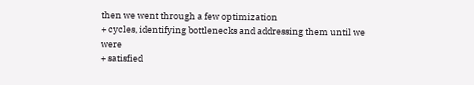then we went through a few optimization
+ cycles, identifying bottlenecks and addressing them until we were
+ satisfied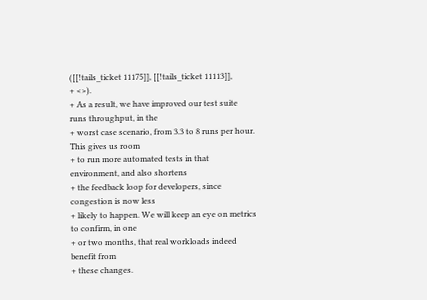([[!tails_ticket 11175]], [[!tails_ticket 11113]],
+ <>).
+ As a result, we have improved our test suite runs throughput, in the
+ worst case scenario, from 3.3 to 8 runs per hour. This gives us room
+ to run more automated tests in that environment, and also shortens
+ the feedback loop for developers, since congestion is now less
+ likely to happen. We will keep an eye on metrics to confirm, in one
+ or two months, that real workloads indeed benefit from
+ these changes.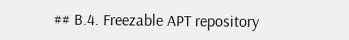## B.4. Freezable APT repository